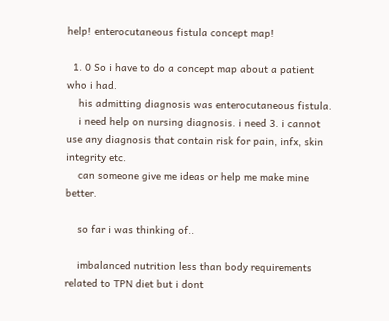help! enterocutaneous fistula concept map!

  1. 0 So i have to do a concept map about a patient who i had.
    his admitting diagnosis was enterocutaneous fistula.
    i need help on nursing diagnosis. i need 3. i cannot use any diagnosis that contain risk for pain, infx, skin integrity etc.
    can someone give me ideas or help me make mine better.

    so far i was thinking of..

    imbalanced nutrition less than body requirements related to TPN diet but i dont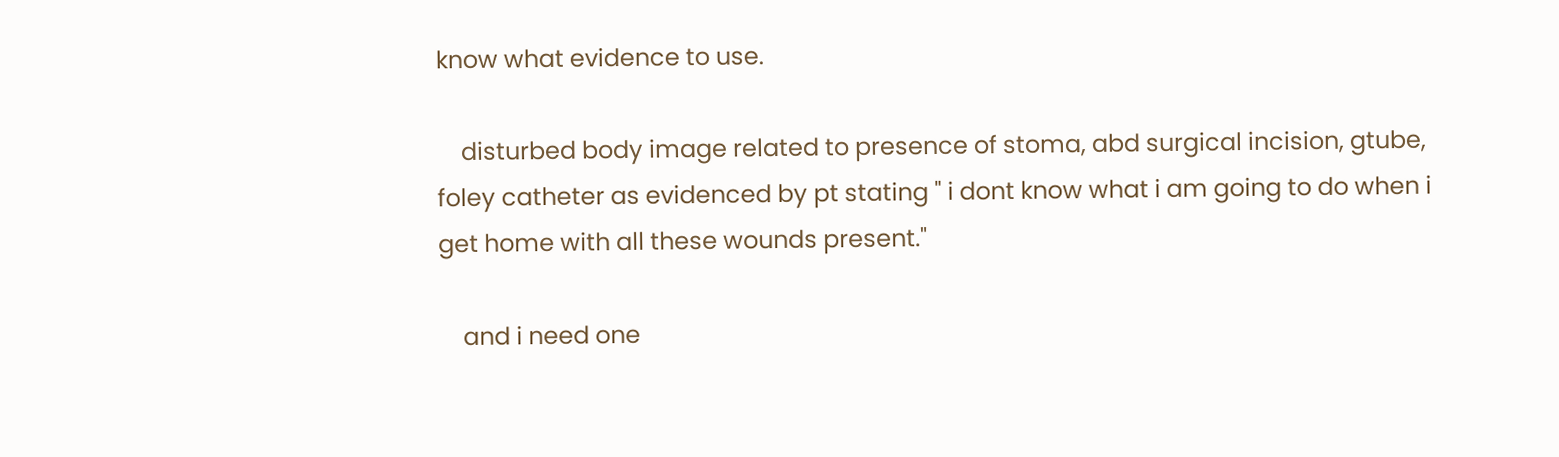know what evidence to use.

    disturbed body image related to presence of stoma, abd surgical incision, gtube, foley catheter as evidenced by pt stating " i dont know what i am going to do when i get home with all these wounds present."

    and i need one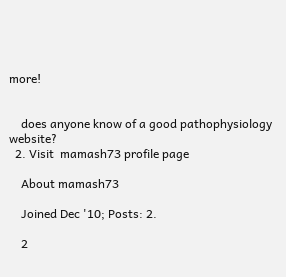more!


    does anyone know of a good pathophysiology website?
  2. Visit  mamash73 profile page

    About mamash73

    Joined Dec '10; Posts: 2.

    2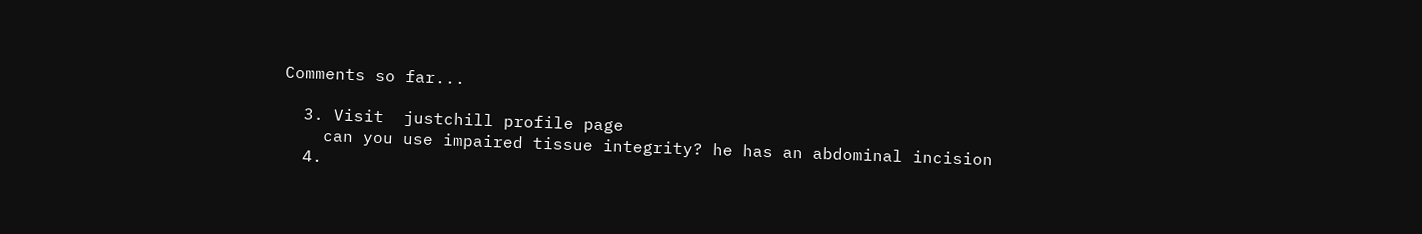Comments so far...

  3. Visit  justchill profile page
    can you use impaired tissue integrity? he has an abdominal incision
  4.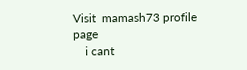Visit  mamash73 profile page
    i cant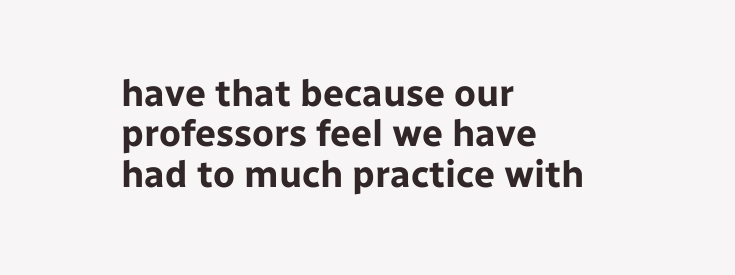have that because our professors feel we have had to much practice with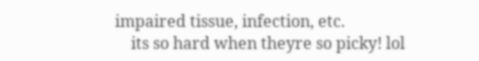impaired tissue, infection, etc.
    its so hard when theyre so picky! lol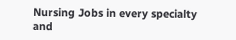Nursing Jobs in every specialty and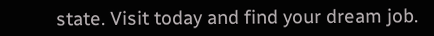state. Visit today and find your dream job.